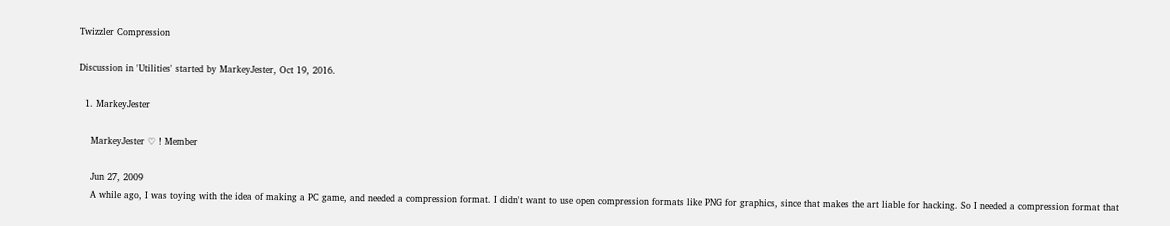Twizzler Compression

Discussion in 'Utilities' started by MarkeyJester, Oct 19, 2016.

  1. MarkeyJester

    MarkeyJester ♡ ! Member

    Jun 27, 2009
    A while ago, I was toying with the idea of making a PC game, and needed a compression format. I didn't want to use open compression formats like PNG for graphics, since that makes the art liable for hacking. So I needed a compression format that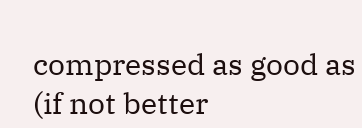compressed as good as (if not better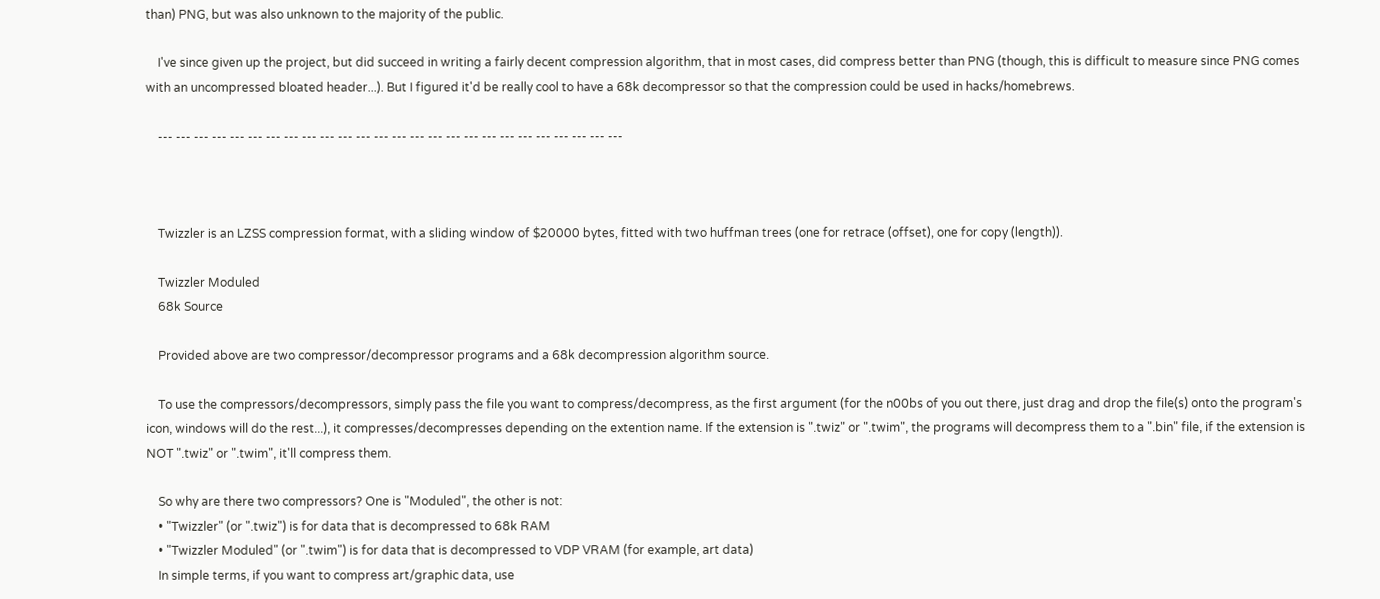than) PNG, but was also unknown to the majority of the public.

    I've since given up the project, but did succeed in writing a fairly decent compression algorithm, that in most cases, did compress better than PNG (though, this is difficult to measure since PNG comes with an uncompressed bloated header...). But I figured it'd be really cool to have a 68k decompressor so that the compression could be used in hacks/homebrews.

    --- --- --- --- --- --- --- --- --- --- --- --- --- --- --- --- --- --- --- --- --- --- --- --- --- ---



    Twizzler is an LZSS compression format, with a sliding window of $20000 bytes, fitted with two huffman trees (one for retrace (offset), one for copy (length)).

    Twizzler Moduled
    68k Source

    Provided above are two compressor/decompressor programs and a 68k decompression algorithm source.

    To use the compressors/decompressors, simply pass the file you want to compress/decompress, as the first argument (for the n00bs of you out there, just drag and drop the file(s) onto the program's icon, windows will do the rest...), it compresses/decompresses depending on the extention name. If the extension is ".twiz" or ".twim", the programs will decompress them to a ".bin" file, if the extension is NOT ".twiz" or ".twim", it'll compress them.

    So why are there two compressors? One is "Moduled", the other is not:
    • "Twizzler" (or ".twiz") is for data that is decompressed to 68k RAM
    • "Twizzler Moduled" (or ".twim") is for data that is decompressed to VDP VRAM (for example, art data)
    In simple terms, if you want to compress art/graphic data, use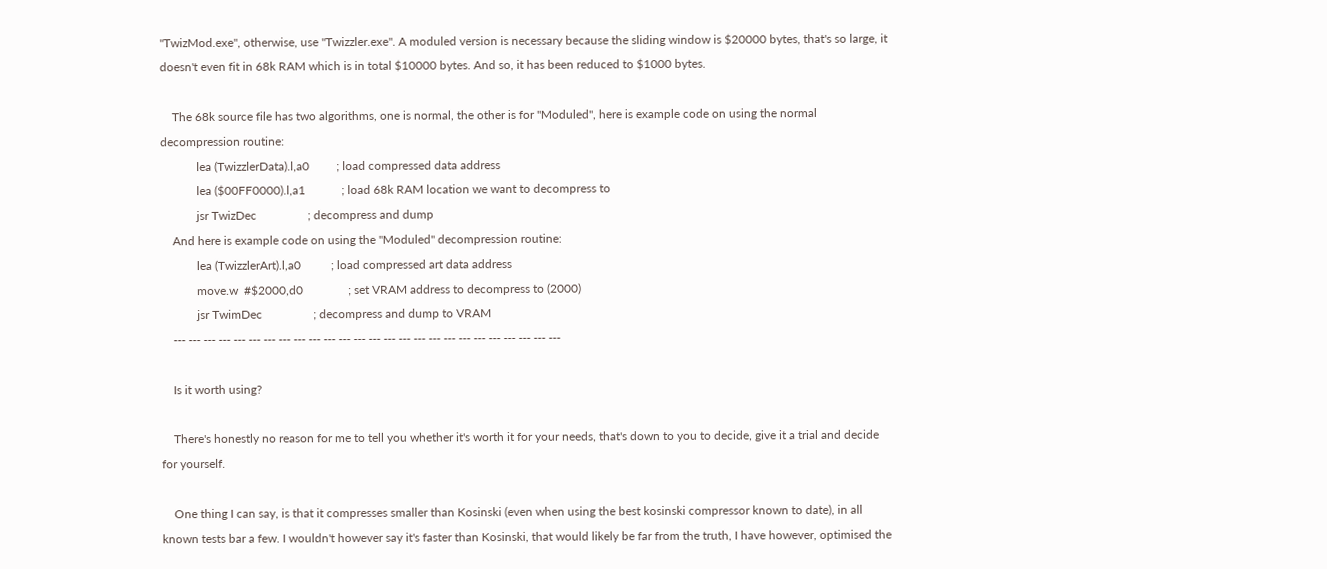"TwizMod.exe", otherwise, use "Twizzler.exe". A moduled version is necessary because the sliding window is $20000 bytes, that's so large, it doesn't even fit in 68k RAM which is in total $10000 bytes. And so, it has been reduced to $1000 bytes.

    The 68k source file has two algorithms, one is normal, the other is for "Moduled", here is example code on using the normal decompression routine:
            lea (TwizzlerData).l,a0         ; load compressed data address
            lea ($00FF0000).l,a1            ; load 68k RAM location we want to decompress to
            jsr TwizDec                 ; decompress and dump
    And here is example code on using the "Moduled" decompression routine:
            lea (TwizzlerArt).l,a0          ; load compressed art data address
            move.w  #$2000,d0               ; set VRAM address to decompress to (2000)
            jsr TwimDec                 ; decompress and dump to VRAM
    --- --- --- --- --- --- --- --- --- --- --- --- --- --- --- --- --- --- --- --- --- --- --- --- --- ---

    Is it worth using?

    There's honestly no reason for me to tell you whether it's worth it for your needs, that's down to you to decide, give it a trial and decide for yourself.

    One thing I can say, is that it compresses smaller than Kosinski (even when using the best kosinski compressor known to date), in all known tests bar a few. I wouldn't however say it's faster than Kosinski, that would likely be far from the truth, I have however, optimised the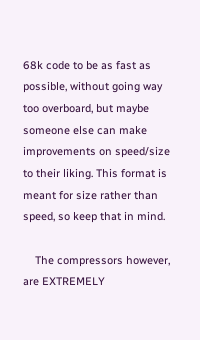68k code to be as fast as possible, without going way too overboard, but maybe someone else can make improvements on speed/size to their liking. This format is meant for size rather than speed, so keep that in mind.

    The compressors however, are EXTREMELY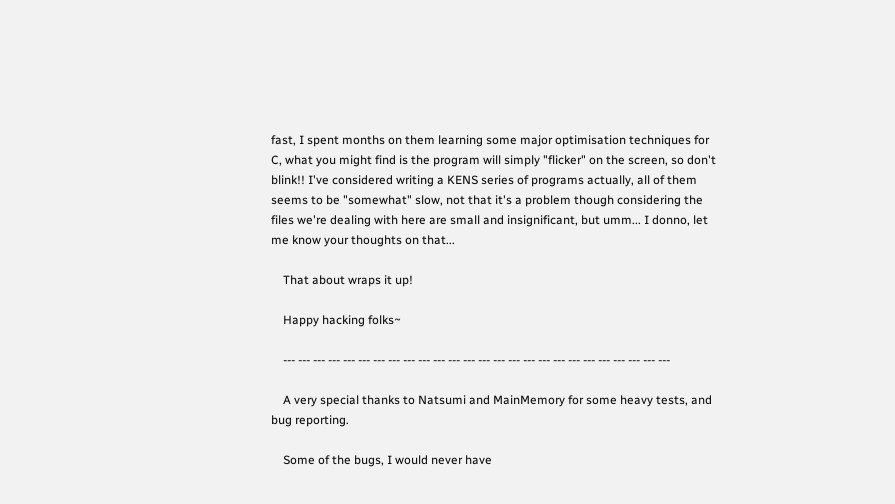fast, I spent months on them learning some major optimisation techniques for C, what you might find is the program will simply "flicker" on the screen, so don't blink!! I've considered writing a KENS series of programs actually, all of them seems to be "somewhat" slow, not that it's a problem though considering the files we're dealing with here are small and insignificant, but umm... I donno, let me know your thoughts on that...

    That about wraps it up!

    Happy hacking folks~

    --- --- --- --- --- --- --- --- --- --- --- --- --- --- --- --- --- --- --- --- --- --- --- --- --- ---

    A very special thanks to Natsumi and MainMemory for some heavy tests, and bug reporting.

    Some of the bugs, I would never have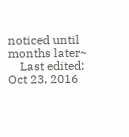noticed until months later~
    Last edited: Oct 23, 2016